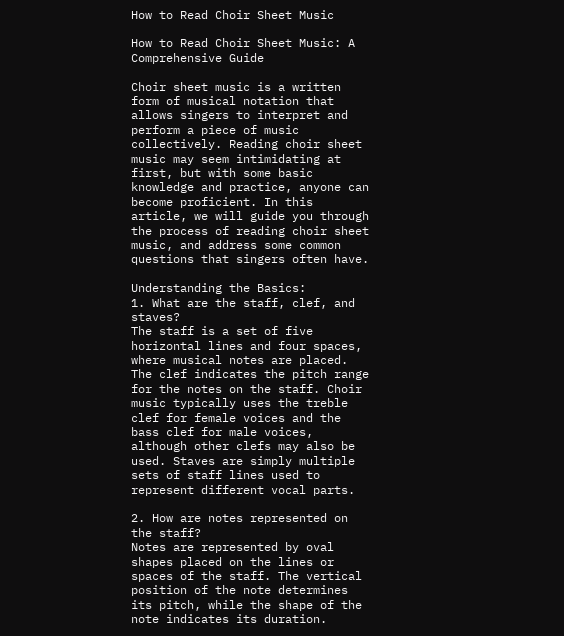How to Read Choir Sheet Music

How to Read Choir Sheet Music: A Comprehensive Guide

Choir sheet music is a written form of musical notation that allows singers to interpret and perform a piece of music collectively. Reading choir sheet music may seem intimidating at first, but with some basic knowledge and practice, anyone can become proficient. In this article, we will guide you through the process of reading choir sheet music, and address some common questions that singers often have.

Understanding the Basics:
1. What are the staff, clef, and staves?
The staff is a set of five horizontal lines and four spaces, where musical notes are placed. The clef indicates the pitch range for the notes on the staff. Choir music typically uses the treble clef for female voices and the bass clef for male voices, although other clefs may also be used. Staves are simply multiple sets of staff lines used to represent different vocal parts.

2. How are notes represented on the staff?
Notes are represented by oval shapes placed on the lines or spaces of the staff. The vertical position of the note determines its pitch, while the shape of the note indicates its duration.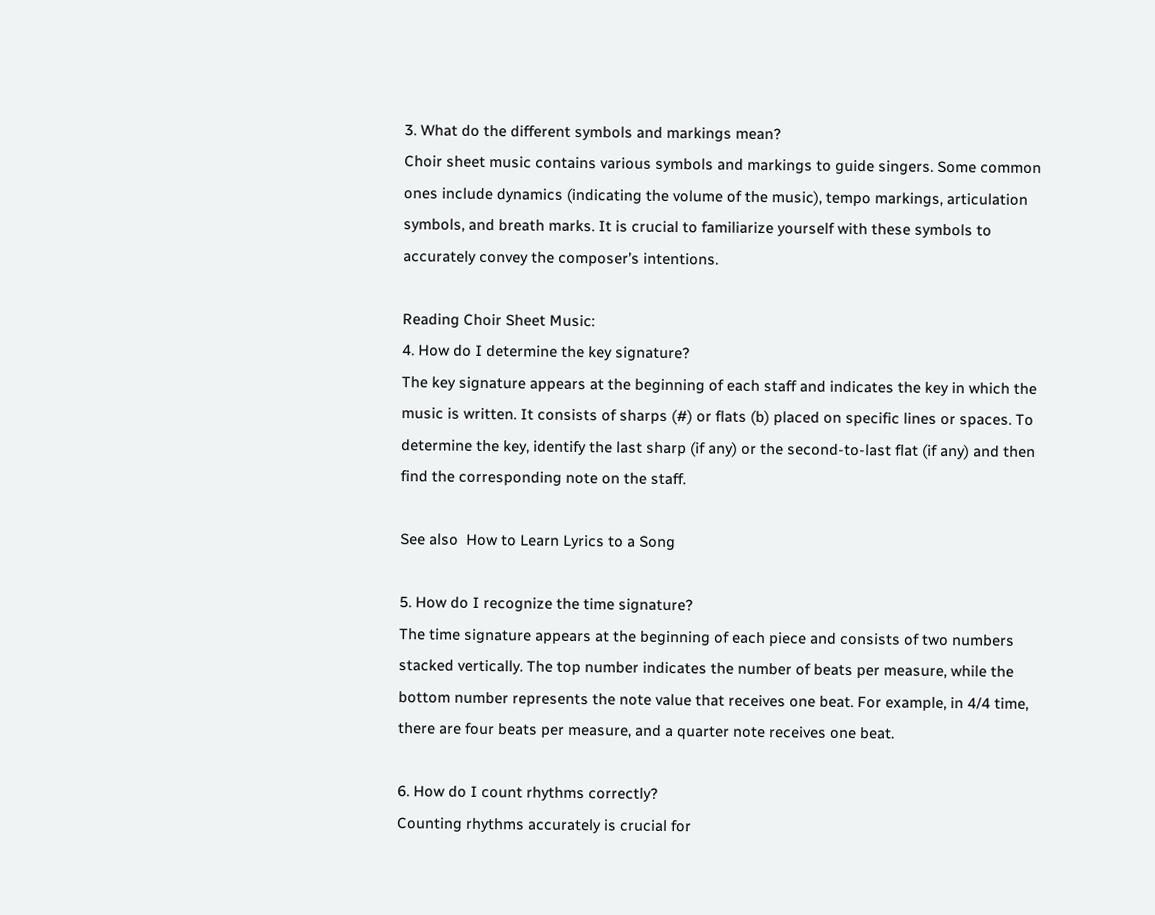3. What do the different symbols and markings mean?
Choir sheet music contains various symbols and markings to guide singers. Some common ones include dynamics (indicating the volume of the music), tempo markings, articulation symbols, and breath marks. It is crucial to familiarize yourself with these symbols to accurately convey the composer’s intentions.

Reading Choir Sheet Music:
4. How do I determine the key signature?
The key signature appears at the beginning of each staff and indicates the key in which the music is written. It consists of sharps (#) or flats (b) placed on specific lines or spaces. To determine the key, identify the last sharp (if any) or the second-to-last flat (if any) and then find the corresponding note on the staff.

See also  How to Learn Lyrics to a Song

5. How do I recognize the time signature?
The time signature appears at the beginning of each piece and consists of two numbers stacked vertically. The top number indicates the number of beats per measure, while the bottom number represents the note value that receives one beat. For example, in 4/4 time, there are four beats per measure, and a quarter note receives one beat.

6. How do I count rhythms correctly?
Counting rhythms accurately is crucial for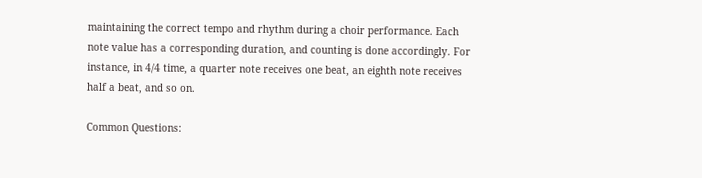maintaining the correct tempo and rhythm during a choir performance. Each note value has a corresponding duration, and counting is done accordingly. For instance, in 4/4 time, a quarter note receives one beat, an eighth note receives half a beat, and so on.

Common Questions: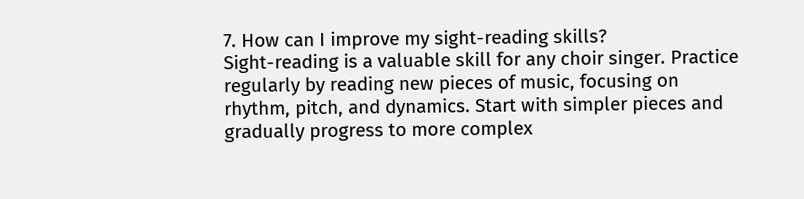7. How can I improve my sight-reading skills?
Sight-reading is a valuable skill for any choir singer. Practice regularly by reading new pieces of music, focusing on rhythm, pitch, and dynamics. Start with simpler pieces and gradually progress to more complex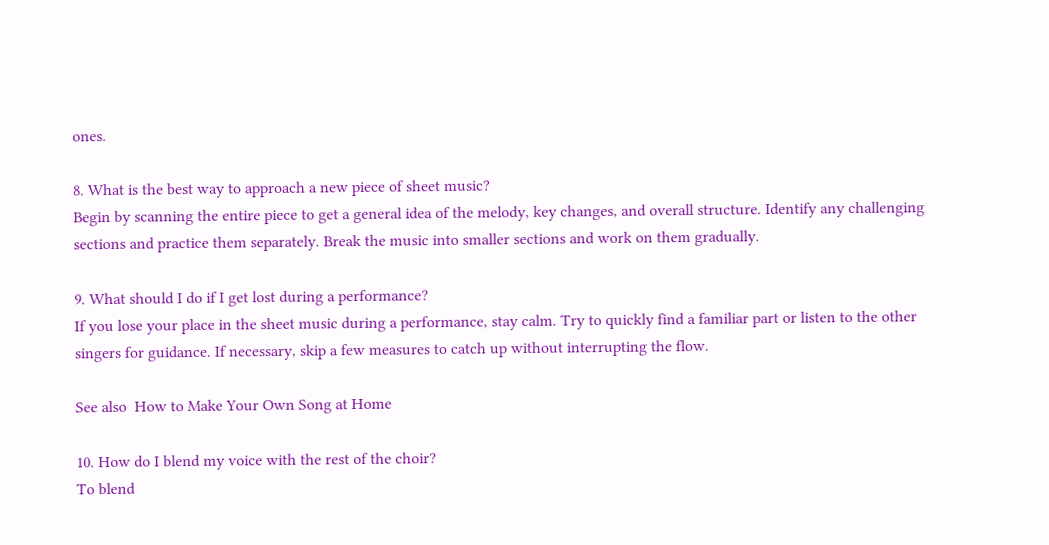ones.

8. What is the best way to approach a new piece of sheet music?
Begin by scanning the entire piece to get a general idea of the melody, key changes, and overall structure. Identify any challenging sections and practice them separately. Break the music into smaller sections and work on them gradually.

9. What should I do if I get lost during a performance?
If you lose your place in the sheet music during a performance, stay calm. Try to quickly find a familiar part or listen to the other singers for guidance. If necessary, skip a few measures to catch up without interrupting the flow.

See also  How to Make Your Own Song at Home

10. How do I blend my voice with the rest of the choir?
To blend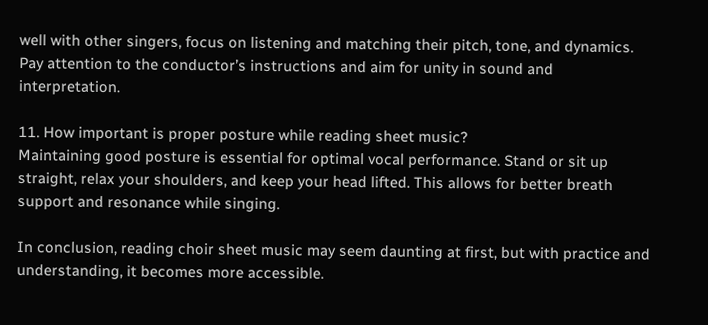well with other singers, focus on listening and matching their pitch, tone, and dynamics. Pay attention to the conductor’s instructions and aim for unity in sound and interpretation.

11. How important is proper posture while reading sheet music?
Maintaining good posture is essential for optimal vocal performance. Stand or sit up straight, relax your shoulders, and keep your head lifted. This allows for better breath support and resonance while singing.

In conclusion, reading choir sheet music may seem daunting at first, but with practice and understanding, it becomes more accessible.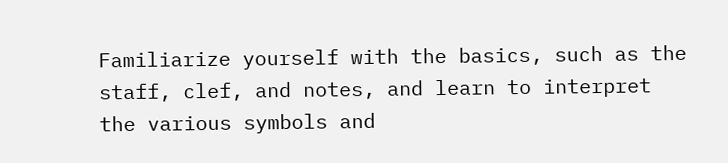Familiarize yourself with the basics, such as the staff, clef, and notes, and learn to interpret the various symbols and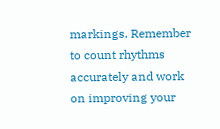markings. Remember to count rhythms accurately and work on improving your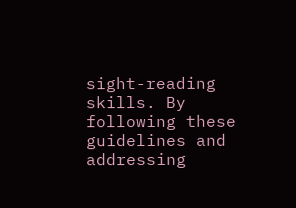sight-reading skills. By following these guidelines and addressing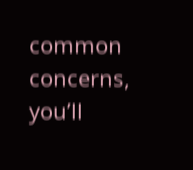common concerns, you’ll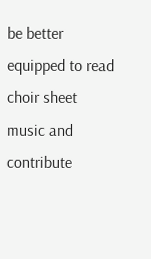be better equipped to read choir sheet music and contribute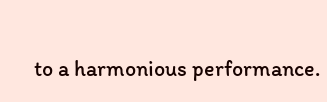to a harmonious performance.